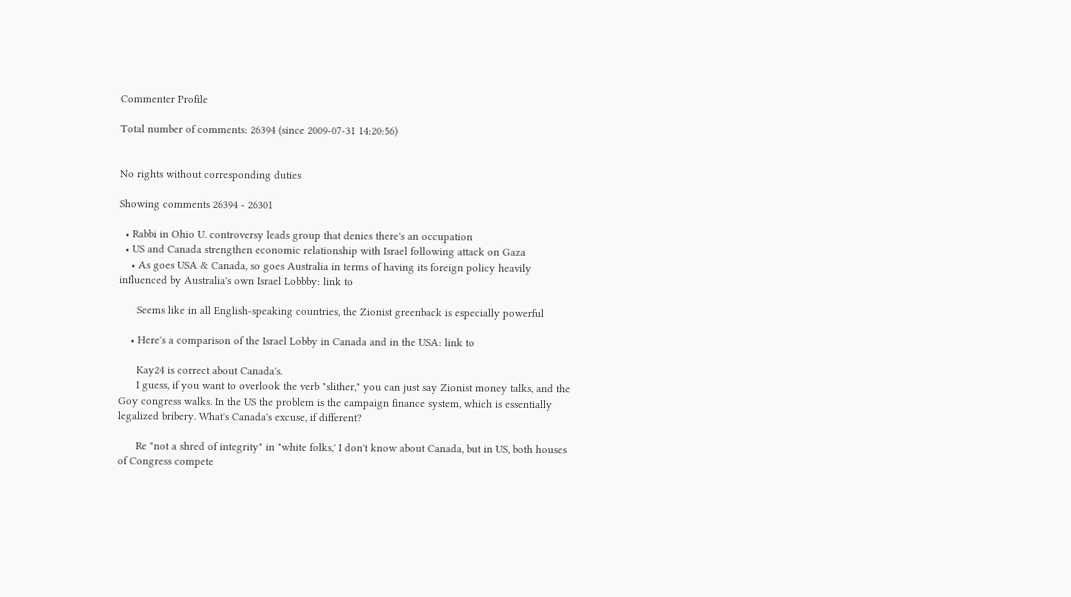Commenter Profile

Total number of comments: 26394 (since 2009-07-31 14:20:56)


No rights without corresponding duties

Showing comments 26394 - 26301

  • Rabbi in Ohio U. controversy leads group that denies there's an occupation
  • US and Canada strengthen economic relationship with Israel following attack on Gaza
    • As goes USA & Canada, so goes Australia in terms of having its foreign policy heavily influenced by Australia's own Israel Lobbby: link to

      Seems like in all English-speaking countries, the Zionist greenback is especially powerful

    • Here's a comparison of the Israel Lobby in Canada and in the USA: link to

      Kay24 is correct about Canada's.
      I guess, if you want to overlook the verb "slither," you can just say Zionist money talks, and the Goy congress walks. In the US the problem is the campaign finance system, which is essentially legalized bribery. What's Canada's excuse, if different?

      Re "not a shred of integrity" in "white folks,' I don't know about Canada, but in US, both houses of Congress compete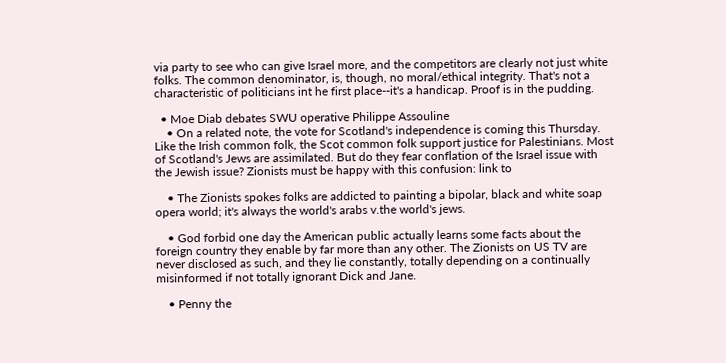via party to see who can give Israel more, and the competitors are clearly not just white folks. The common denominator, is, though, no moral/ethical integrity. That's not a characteristic of politicians int he first place--it's a handicap. Proof is in the pudding.

  • Moe Diab debates SWU operative Philippe Assouline
    • On a related note, the vote for Scotland's independence is coming this Thursday. Like the Irish common folk, the Scot common folk support justice for Palestinians. Most of Scotland's Jews are assimilated. But do they fear conflation of the Israel issue with the Jewish issue? Zionists must be happy with this confusion: link to

    • The Zionists spokes folks are addicted to painting a bipolar, black and white soap opera world; it's always the world's arabs v.the world's jews.

    • God forbid one day the American public actually learns some facts about the foreign country they enable by far more than any other. The Zionists on US TV are never disclosed as such, and they lie constantly, totally depending on a continually misinformed if not totally ignorant Dick and Jane.

    • Penny the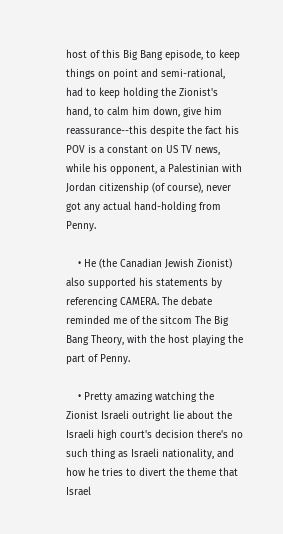host of this Big Bang episode, to keep things on point and semi-rational, had to keep holding the Zionist's hand, to calm him down, give him reassurance--this despite the fact his POV is a constant on US TV news, while his opponent, a Palestinian with Jordan citizenship (of course), never got any actual hand-holding from Penny.

    • He (the Canadian Jewish Zionist) also supported his statements by referencing CAMERA. The debate reminded me of the sitcom The Big Bang Theory, with the host playing the part of Penny.

    • Pretty amazing watching the Zionist Israeli outright lie about the Israeli high court's decision there's no such thing as Israeli nationality, and how he tries to divert the theme that Israel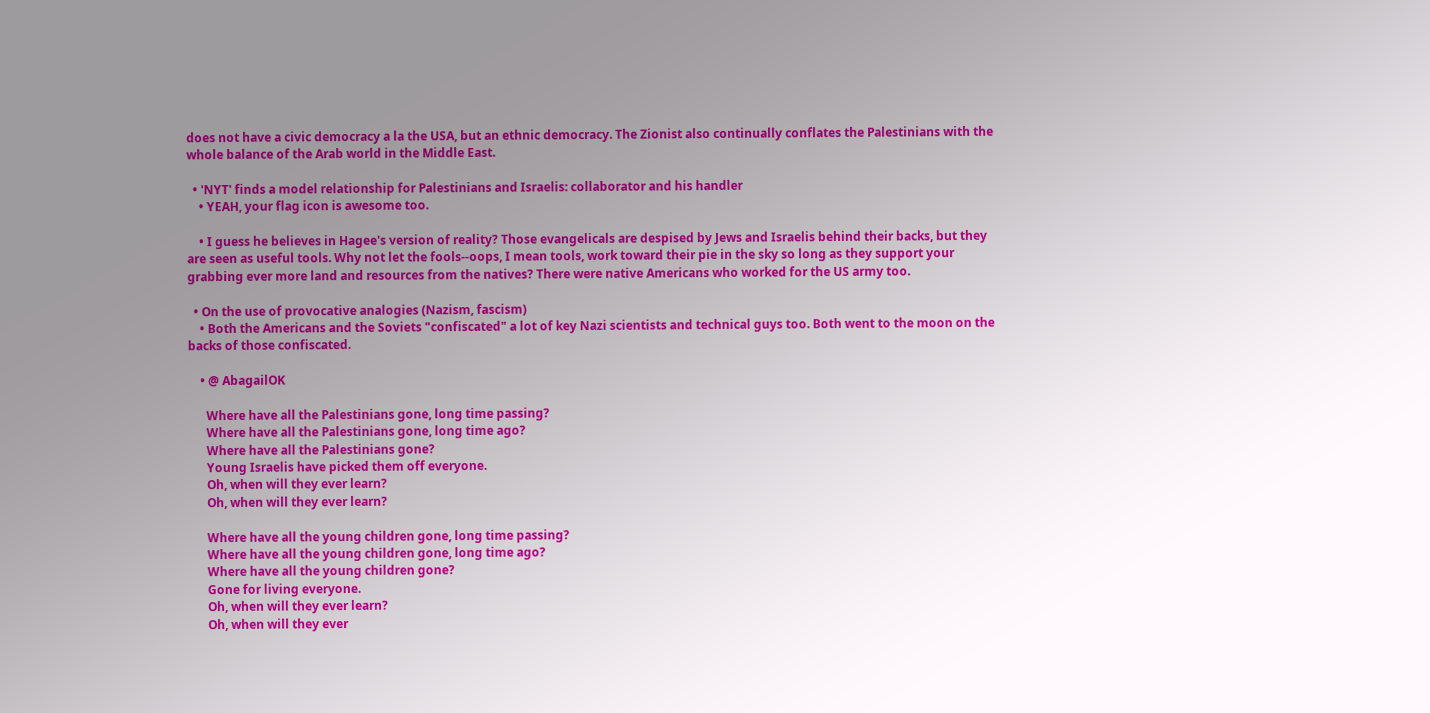does not have a civic democracy a la the USA, but an ethnic democracy. The Zionist also continually conflates the Palestinians with the whole balance of the Arab world in the Middle East.

  • 'NYT' finds a model relationship for Palestinians and Israelis: collaborator and his handler
    • YEAH, your flag icon is awesome too.

    • I guess he believes in Hagee's version of reality? Those evangelicals are despised by Jews and Israelis behind their backs, but they are seen as useful tools. Why not let the fools--oops, I mean tools, work toward their pie in the sky so long as they support your grabbing ever more land and resources from the natives? There were native Americans who worked for the US army too.

  • On the use of provocative analogies (Nazism, fascism)
    • Both the Americans and the Soviets "confiscated" a lot of key Nazi scientists and technical guys too. Both went to the moon on the backs of those confiscated.

    • @ AbagailOK

      Where have all the Palestinians gone, long time passing?
      Where have all the Palestinians gone, long time ago?
      Where have all the Palestinians gone?
      Young Israelis have picked them off everyone.
      Oh, when will they ever learn?
      Oh, when will they ever learn?

      Where have all the young children gone, long time passing?
      Where have all the young children gone, long time ago?
      Where have all the young children gone?
      Gone for living everyone.
      Oh, when will they ever learn?
      Oh, when will they ever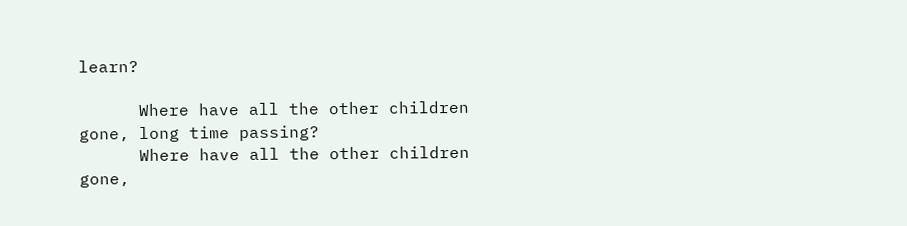learn?

      Where have all the other children gone, long time passing?
      Where have all the other children gone,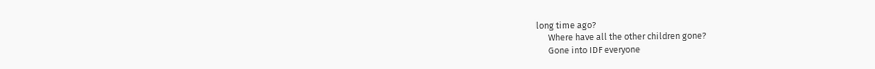long time ago?
      Where have all the other children gone?
      Gone into IDF everyone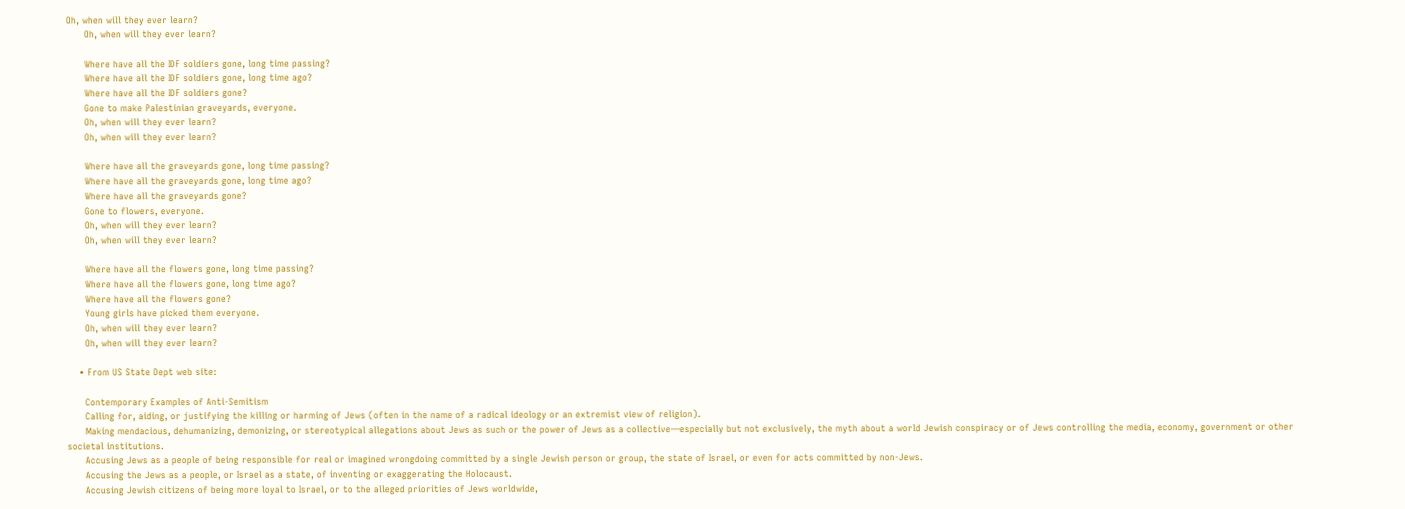Oh, when will they ever learn?
      Oh, when will they ever learn?

      Where have all the IDF soldiers gone, long time passing?
      Where have all the IDF soldiers gone, long time ago?
      Where have all the IDF soldiers gone?
      Gone to make Palestinian graveyards, everyone.
      Oh, when will they ever learn?
      Oh, when will they ever learn?

      Where have all the graveyards gone, long time passing?
      Where have all the graveyards gone, long time ago?
      Where have all the graveyards gone?
      Gone to flowers, everyone.
      Oh, when will they ever learn?
      Oh, when will they ever learn?

      Where have all the flowers gone, long time passing?
      Where have all the flowers gone, long time ago?
      Where have all the flowers gone?
      Young girls have picked them everyone.
      Oh, when will they ever learn?
      Oh, when will they ever learn?

    • From US State Dept web site:

      Contemporary Examples of Anti-Semitism
      Calling for, aiding, or justifying the killing or harming of Jews (often in the name of a radical ideology or an extremist view of religion).
      Making mendacious, dehumanizing, demonizing, or stereotypical allegations about Jews as such or the power of Jews as a collective—especially but not exclusively, the myth about a world Jewish conspiracy or of Jews controlling the media, economy, government or other societal institutions.
      Accusing Jews as a people of being responsible for real or imagined wrongdoing committed by a single Jewish person or group, the state of Israel, or even for acts committed by non-Jews.
      Accusing the Jews as a people, or Israel as a state, of inventing or exaggerating the Holocaust.
      Accusing Jewish citizens of being more loyal to Israel, or to the alleged priorities of Jews worldwide,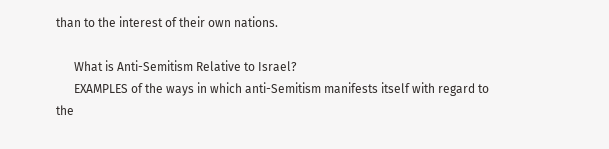than to the interest of their own nations.

      What is Anti-Semitism Relative to Israel?
      EXAMPLES of the ways in which anti-Semitism manifests itself with regard to the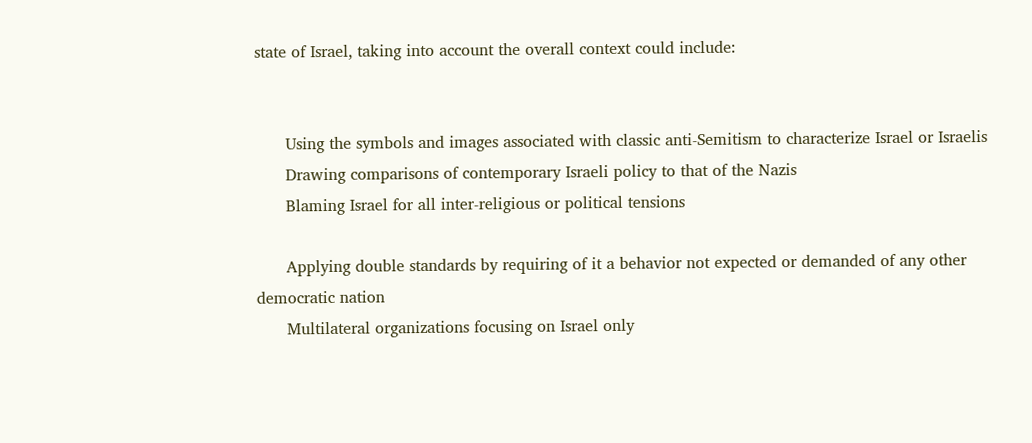state of Israel, taking into account the overall context could include:


      Using the symbols and images associated with classic anti-Semitism to characterize Israel or Israelis
      Drawing comparisons of contemporary Israeli policy to that of the Nazis
      Blaming Israel for all inter-religious or political tensions

      Applying double standards by requiring of it a behavior not expected or demanded of any other democratic nation
      Multilateral organizations focusing on Israel only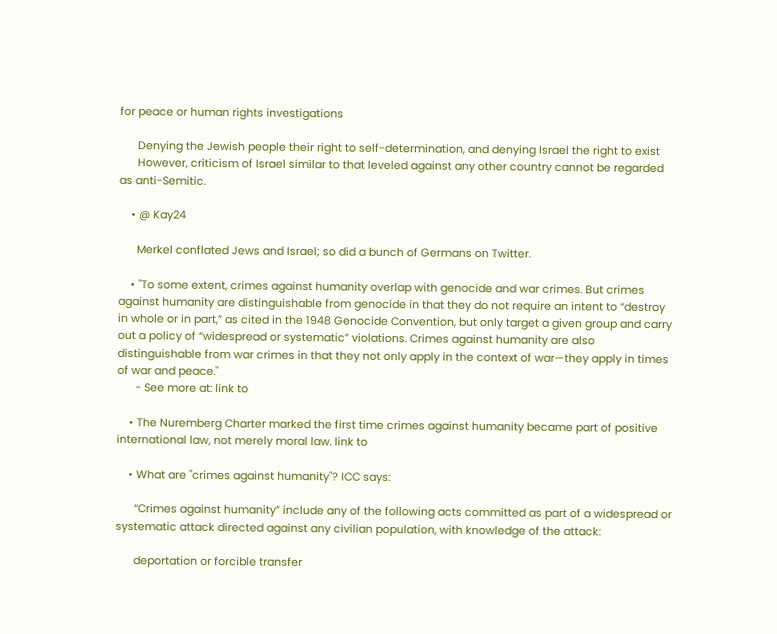for peace or human rights investigations

      Denying the Jewish people their right to self-determination, and denying Israel the right to exist
      However, criticism of Israel similar to that leveled against any other country cannot be regarded as anti-Semitic.

    • @ Kay24

      Merkel conflated Jews and Israel; so did a bunch of Germans on Twitter.

    • "To some extent, crimes against humanity overlap with genocide and war crimes. But crimes against humanity are distinguishable from genocide in that they do not require an intent to “destroy in whole or in part,” as cited in the 1948 Genocide Convention, but only target a given group and carry out a policy of “widespread or systematic” violations. Crimes against humanity are also distinguishable from war crimes in that they not only apply in the context of war—they apply in times of war and peace."
      - See more at: link to

    • The Nuremberg Charter marked the first time crimes against humanity became part of positive international law, not merely moral law. link to

    • What are "crimes against humanity"? ICC says:

      “Crimes against humanity” include any of the following acts committed as part of a widespread or systematic attack directed against any civilian population, with knowledge of the attack:

      deportation or forcible transfer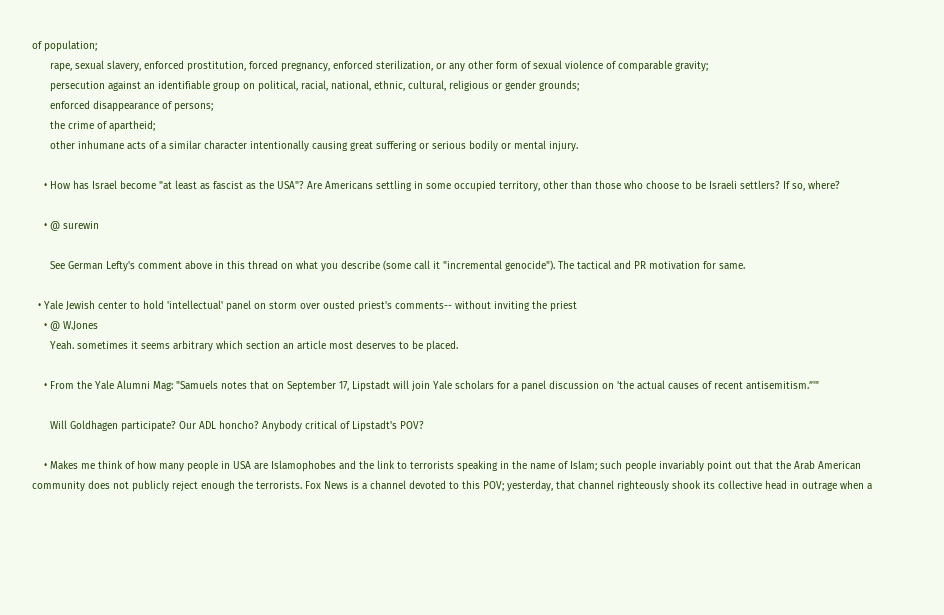of population;
      rape, sexual slavery, enforced prostitution, forced pregnancy, enforced sterilization, or any other form of sexual violence of comparable gravity;
      persecution against an identifiable group on political, racial, national, ethnic, cultural, religious or gender grounds;
      enforced disappearance of persons;
      the crime of apartheid;
      other inhumane acts of a similar character intentionally causing great suffering or serious bodily or mental injury.

    • How has Israel become "at least as fascist as the USA"? Are Americans settling in some occupied territory, other than those who choose to be Israeli settlers? If so, where?

    • @ surewin

      See German Lefty's comment above in this thread on what you describe (some call it "incremental genocide"). The tactical and PR motivation for same.

  • Yale Jewish center to hold 'intellectual' panel on storm over ousted priest's comments-- without inviting the priest
    • @ W.Jones
      Yeah. sometimes it seems arbitrary which section an article most deserves to be placed.

    • From the Yale Alumni Mag: "Samuels notes that on September 17, Lipstadt will join Yale scholars for a panel discussion on 'the actual causes of recent antisemitism.”'"

      Will Goldhagen participate? Our ADL honcho? Anybody critical of Lipstadt's POV?

    • Makes me think of how many people in USA are Islamophobes and the link to terrorists speaking in the name of Islam; such people invariably point out that the Arab American community does not publicly reject enough the terrorists. Fox News is a channel devoted to this POV; yesterday, that channel righteously shook its collective head in outrage when a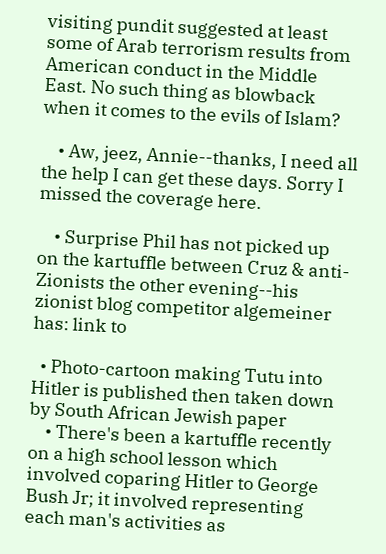visiting pundit suggested at least some of Arab terrorism results from American conduct in the Middle East. No such thing as blowback when it comes to the evils of Islam?

    • Aw, jeez, Annie--thanks, I need all the help I can get these days. Sorry I missed the coverage here.

    • Surprise Phil has not picked up on the kartuffle between Cruz & anti-Zionists the other evening--his zionist blog competitor algemeiner has: link to

  • Photo-cartoon making Tutu into Hitler is published then taken down by South African Jewish paper
    • There's been a kartuffle recently on a high school lesson which involved coparing Hitler to George Bush Jr; it involved representing each man's activities as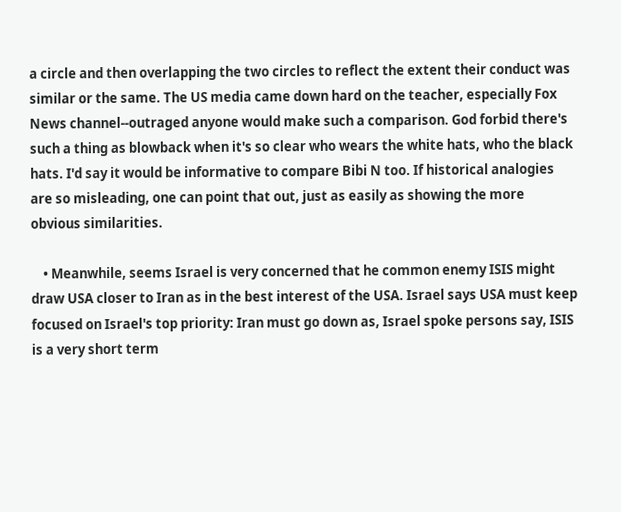a circle and then overlapping the two circles to reflect the extent their conduct was similar or the same. The US media came down hard on the teacher, especially Fox News channel--outraged anyone would make such a comparison. God forbid there's such a thing as blowback when it's so clear who wears the white hats, who the black hats. I'd say it would be informative to compare Bibi N too. If historical analogies are so misleading, one can point that out, just as easily as showing the more obvious similarities.

    • Meanwhile, seems Israel is very concerned that he common enemy ISIS might draw USA closer to Iran as in the best interest of the USA. Israel says USA must keep focused on Israel's top priority: Iran must go down as, Israel spoke persons say, ISIS is a very short term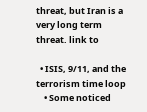threat, but Iran is a very long term threat. link to

  • ISIS, 9/11, and the terrorism time loop
    • Some noticed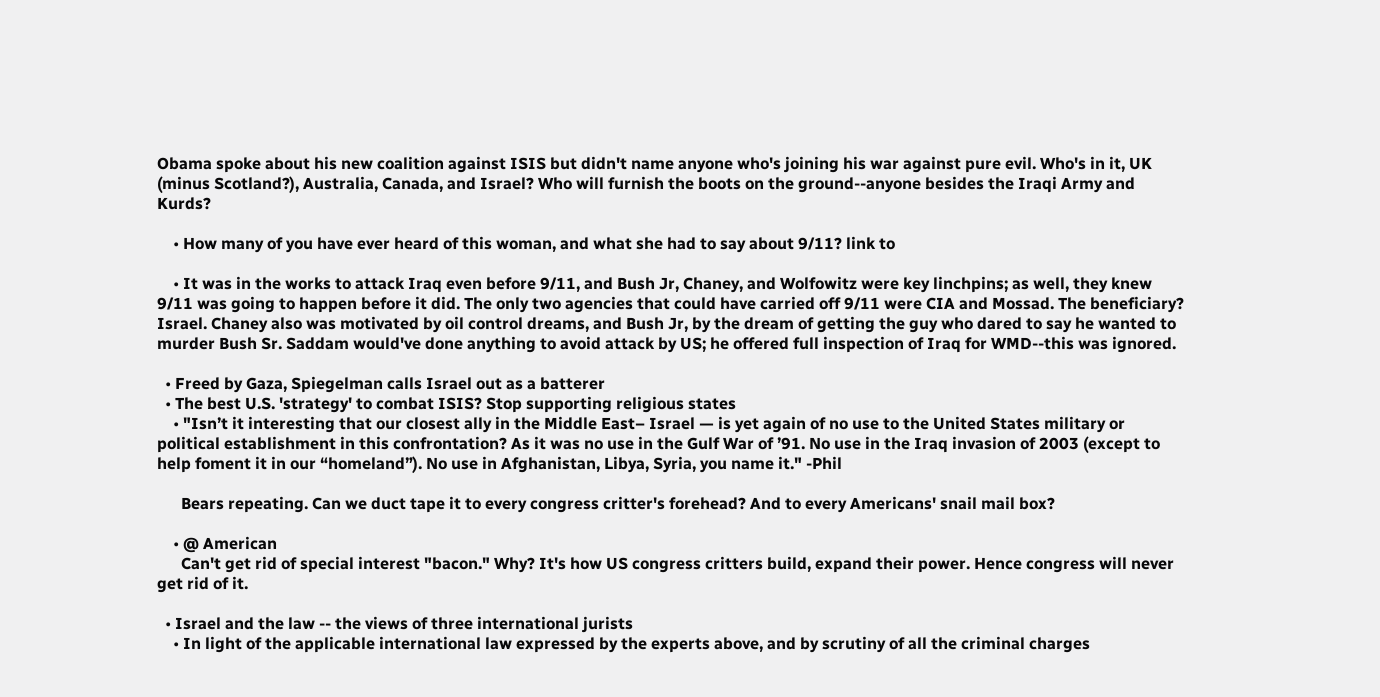Obama spoke about his new coalition against ISIS but didn't name anyone who's joining his war against pure evil. Who's in it, UK (minus Scotland?), Australia, Canada, and Israel? Who will furnish the boots on the ground--anyone besides the Iraqi Army and Kurds?

    • How many of you have ever heard of this woman, and what she had to say about 9/11? link to

    • It was in the works to attack Iraq even before 9/11, and Bush Jr, Chaney, and Wolfowitz were key linchpins; as well, they knew 9/11 was going to happen before it did. The only two agencies that could have carried off 9/11 were CIA and Mossad. The beneficiary? Israel. Chaney also was motivated by oil control dreams, and Bush Jr, by the dream of getting the guy who dared to say he wanted to murder Bush Sr. Saddam would've done anything to avoid attack by US; he offered full inspection of Iraq for WMD--this was ignored.

  • Freed by Gaza, Spiegelman calls Israel out as a batterer
  • The best U.S. 'strategy' to combat ISIS? Stop supporting religious states
    • "Isn’t it interesting that our closest ally in the Middle East– Israel — is yet again of no use to the United States military or political establishment in this confrontation? As it was no use in the Gulf War of ’91. No use in the Iraq invasion of 2003 (except to help foment it in our “homeland”). No use in Afghanistan, Libya, Syria, you name it." -Phil

      Bears repeating. Can we duct tape it to every congress critter's forehead? And to every Americans' snail mail box?

    • @ American
      Can't get rid of special interest "bacon." Why? It's how US congress critters build, expand their power. Hence congress will never get rid of it.

  • Israel and the law -- the views of three international jurists
    • In light of the applicable international law expressed by the experts above, and by scrutiny of all the criminal charges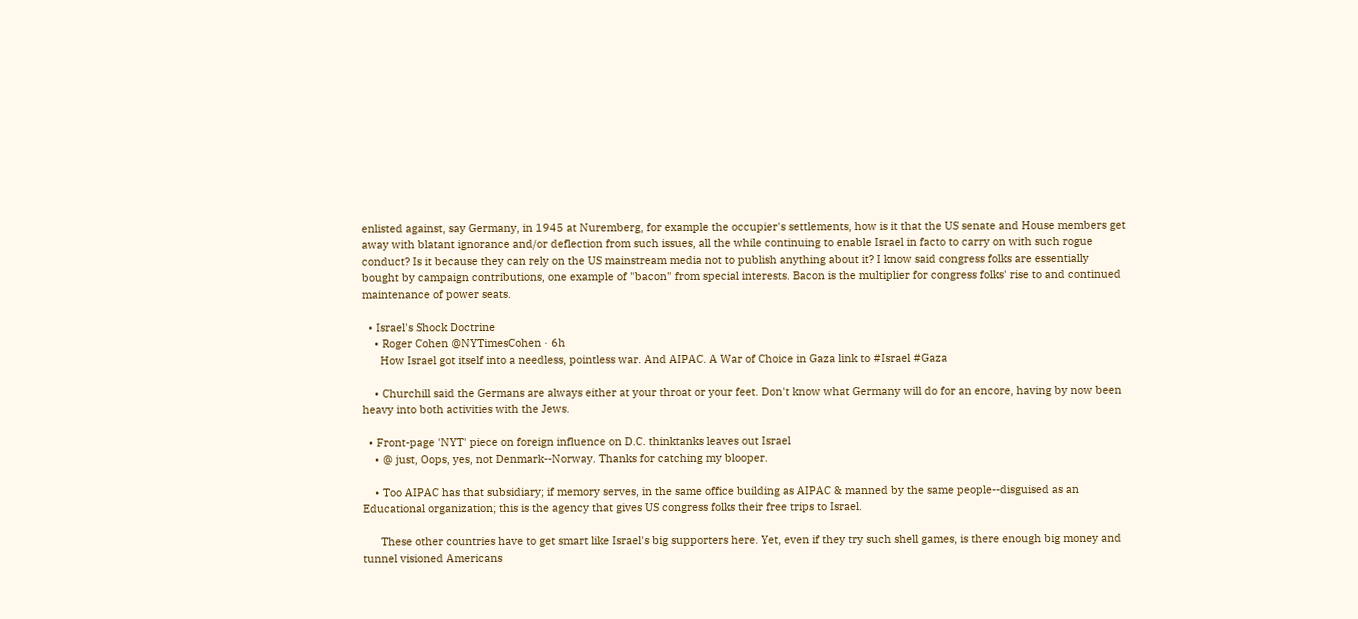enlisted against, say Germany, in 1945 at Nuremberg, for example the occupier's settlements, how is it that the US senate and House members get away with blatant ignorance and/or deflection from such issues, all the while continuing to enable Israel in facto to carry on with such rogue conduct? Is it because they can rely on the US mainstream media not to publish anything about it? I know said congress folks are essentially bought by campaign contributions, one example of "bacon" from special interests. Bacon is the multiplier for congress folks' rise to and continued maintenance of power seats.

  • Israel's Shock Doctrine
    • Roger Cohen @NYTimesCohen · 6h
      How Israel got itself into a needless, pointless war. And AIPAC. A War of Choice in Gaza link to #Israel #Gaza

    • Churchill said the Germans are always either at your throat or your feet. Don't know what Germany will do for an encore, having by now been heavy into both activities with the Jews.

  • Front-page 'NYT' piece on foreign influence on D.C. thinktanks leaves out Israel
    • @ just, Oops, yes, not Denmark--Norway. Thanks for catching my blooper.

    • Too AIPAC has that subsidiary; if memory serves, in the same office building as AIPAC & manned by the same people--disguised as an Educational organization; this is the agency that gives US congress folks their free trips to Israel.

      These other countries have to get smart like Israel's big supporters here. Yet, even if they try such shell games, is there enough big money and tunnel visioned Americans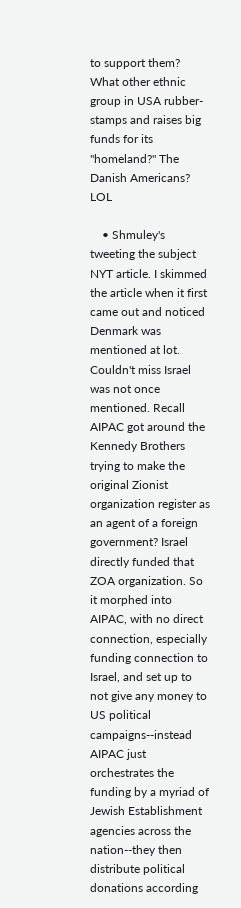to support them? What other ethnic group in USA rubber-stamps and raises big funds for its "homeland?" The Danish Americans? LOL

    • Shmuley's tweeting the subject NYT article. I skimmed the article when it first came out and noticed Denmark was mentioned at lot. Couldn't miss Israel was not once mentioned. Recall AIPAC got around the Kennedy Brothers trying to make the original Zionist organization register as an agent of a foreign government? Israel directly funded that ZOA organization. So it morphed into AIPAC, with no direct connection, especially funding connection to Israel, and set up to not give any money to US political campaigns--instead AIPAC just orchestrates the funding by a myriad of Jewish Establishment agencies across the nation--they then distribute political donations according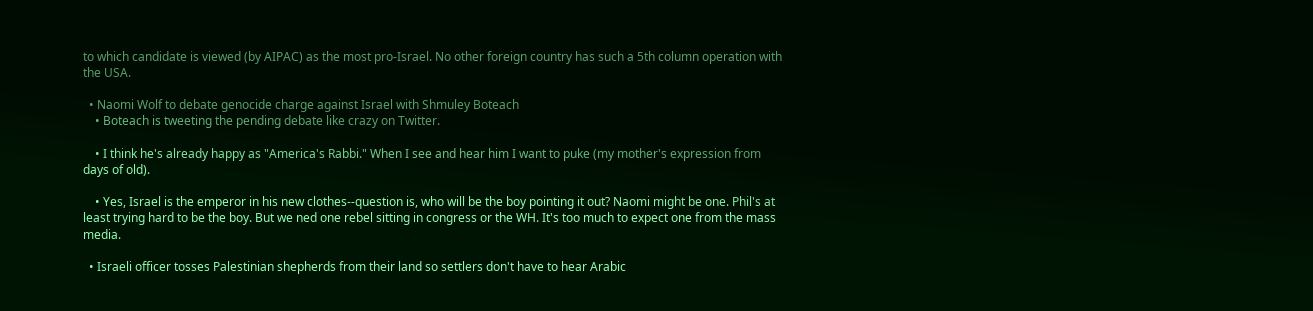to which candidate is viewed (by AIPAC) as the most pro-Israel. No other foreign country has such a 5th column operation with the USA.

  • Naomi Wolf to debate genocide charge against Israel with Shmuley Boteach
    • Boteach is tweeting the pending debate like crazy on Twitter.

    • I think he's already happy as "America's Rabbi." When I see and hear him I want to puke (my mother's expression from days of old).

    • Yes, Israel is the emperor in his new clothes--question is, who will be the boy pointing it out? Naomi might be one. Phil's at least trying hard to be the boy. But we ned one rebel sitting in congress or the WH. It's too much to expect one from the mass media.

  • Israeli officer tosses Palestinian shepherds from their land so settlers don't have to hear Arabic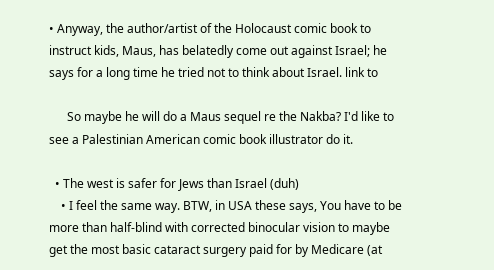• Anyway, the author/artist of the Holocaust comic book to instruct kids, Maus, has belatedly come out against Israel; he says for a long time he tried not to think about Israel. link to

      So maybe he will do a Maus sequel re the Nakba? I'd like to see a Palestinian American comic book illustrator do it.

  • The west is safer for Jews than Israel (duh)
    • I feel the same way. BTW, in USA these says, You have to be more than half-blind with corrected binocular vision to maybe get the most basic cataract surgery paid for by Medicare (at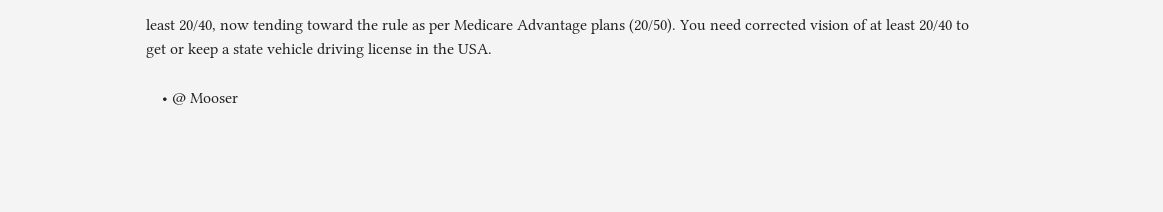least 20/40, now tending toward the rule as per Medicare Advantage plans (20/50). You need corrected vision of at least 20/40 to get or keep a state vehicle driving license in the USA.

    • @ Mooser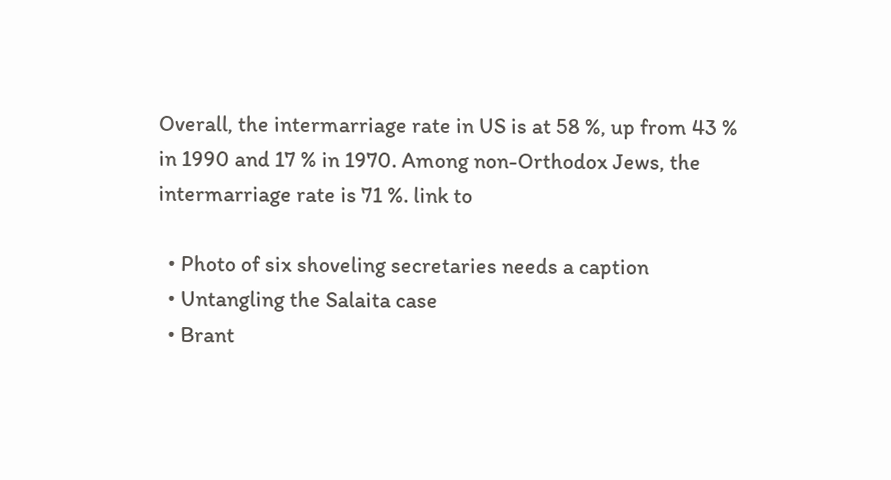Overall, the intermarriage rate in US is at 58 %, up from 43 % in 1990 and 17 % in 1970. Among non-Orthodox Jews, the intermarriage rate is 71 %. link to

  • Photo of six shoveling secretaries needs a caption
  • Untangling the Salaita case
  • Brant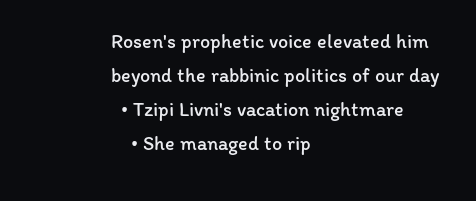Rosen's prophetic voice elevated him beyond the rabbinic politics of our day
  • Tzipi Livni's vacation nightmare
    • She managed to rip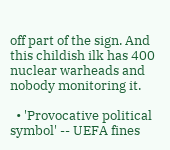off part of the sign. And this childish ilk has 400 nuclear warheads and nobody monitoring it.

  • 'Provocative political symbol' -- UEFA fines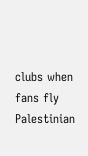clubs when fans fly Palestinian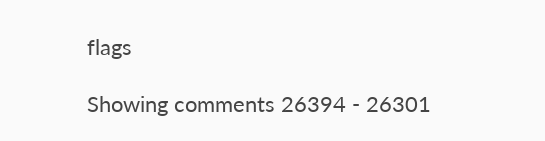flags

Showing comments 26394 - 26301